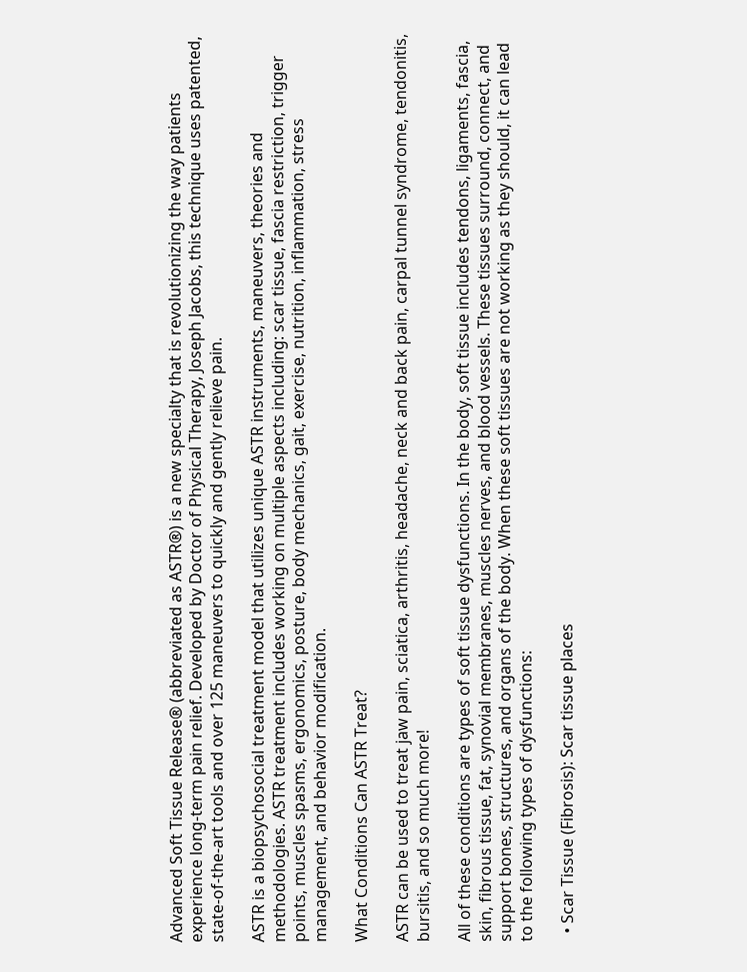Advanced Soft Tissue Release® (abbreviated as ASTR®) is a new specialty that is revolutionizing the way patients experience long-term pain relief. Developed by Doctor of Physical Therapy, Joseph Jacobs, this technique uses patented, state-of-the-art tools and over 125 maneuvers to quickly and gently relieve pain.

ASTR is a biopsychosocial treatment model that utilizes unique ASTR instruments, maneuvers, theories and methodologies. ASTR treatment includes working on multiple aspects including: scar tissue, fascia restriction, trigger points, muscles spasms, ergonomics, posture, body mechanics, gait, exercise, nutrition, inflammation, stress management, and behavior modification.

What Conditions Can ASTR Treat?

ASTR can be used to treat jaw pain, sciatica, arthritis, headache, neck and back pain, carpal tunnel syndrome, tendonitis, bursitis, and so much more!

All of these conditions are types of soft tissue dysfunctions. In the body, soft tissue includes tendons, ligaments, fascia, skin, fibrous tissue, fat, synovial membranes, muscles nerves, and blood vessels. These tissues surround, connect, and support bones, structures, and organs of the body. When these soft tissues are not working as they should, it can lead to the following types of dysfunctions:

  • Scar Tissue (Fibrosis): Scar tissue places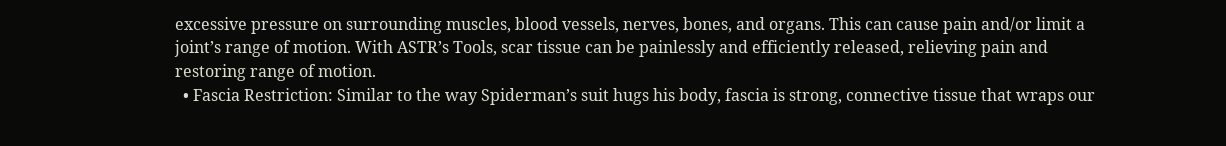excessive pressure on surrounding muscles, blood vessels, nerves, bones, and organs. This can cause pain and/or limit a joint’s range of motion. With ASTR’s Tools, scar tissue can be painlessly and efficiently released, relieving pain and restoring range of motion.
  • Fascia Restriction: Similar to the way Spiderman’s suit hugs his body, fascia is strong, connective tissue that wraps our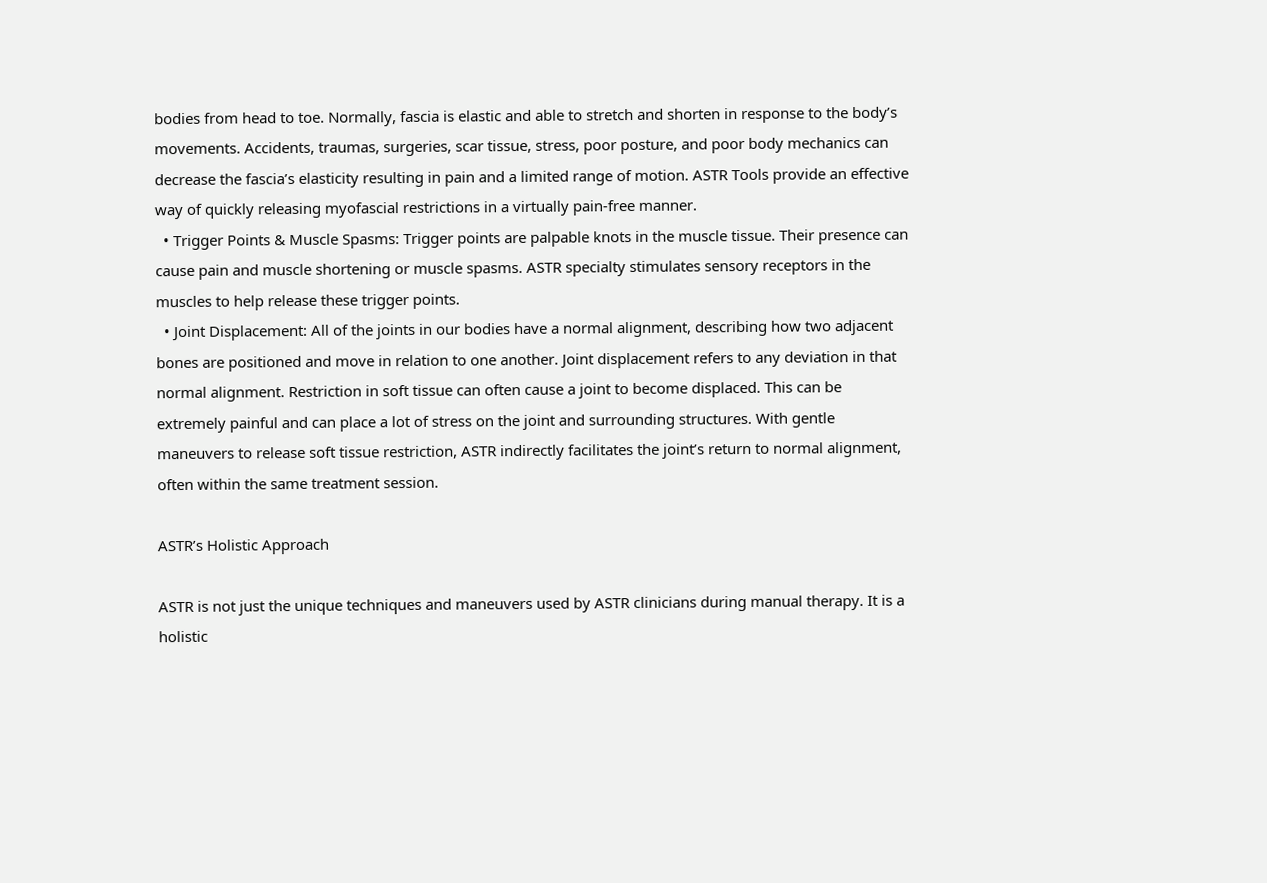bodies from head to toe. Normally, fascia is elastic and able to stretch and shorten in response to the body’s movements. Accidents, traumas, surgeries, scar tissue, stress, poor posture, and poor body mechanics can decrease the fascia’s elasticity resulting in pain and a limited range of motion. ASTR Tools provide an effective way of quickly releasing myofascial restrictions in a virtually pain-free manner.
  • Trigger Points & Muscle Spasms: Trigger points are palpable knots in the muscle tissue. Their presence can cause pain and muscle shortening or muscle spasms. ASTR specialty stimulates sensory receptors in the muscles to help release these trigger points.
  • Joint Displacement: All of the joints in our bodies have a normal alignment, describing how two adjacent bones are positioned and move in relation to one another. Joint displacement refers to any deviation in that normal alignment. Restriction in soft tissue can often cause a joint to become displaced. This can be extremely painful and can place a lot of stress on the joint and surrounding structures. With gentle maneuvers to release soft tissue restriction, ASTR indirectly facilitates the joint’s return to normal alignment, often within the same treatment session.

ASTR’s Holistic Approach

ASTR is not just the unique techniques and maneuvers used by ASTR clinicians during manual therapy. It is a holistic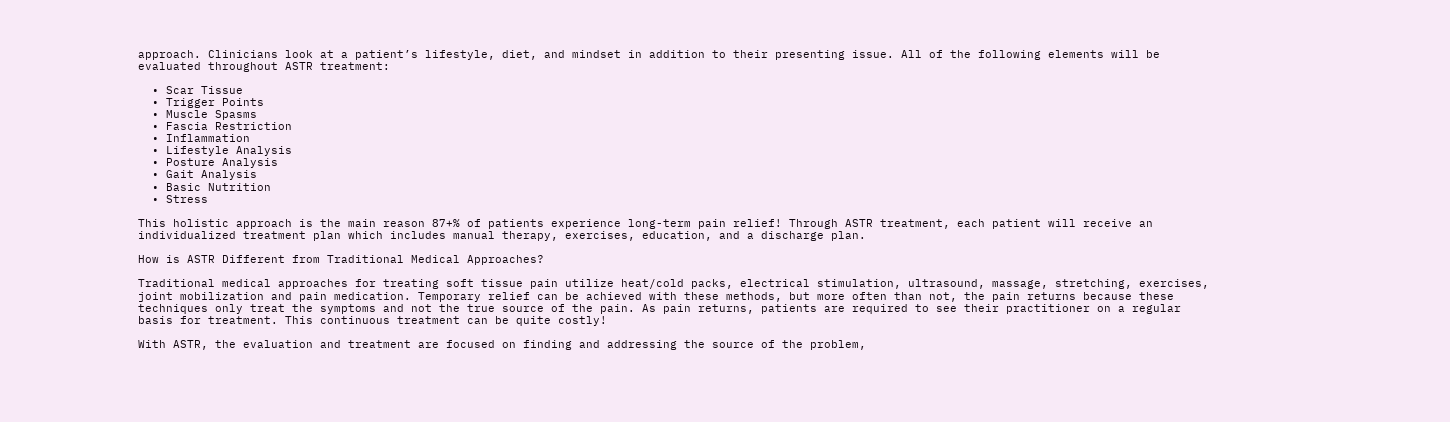approach. Clinicians look at a patient’s lifestyle, diet, and mindset in addition to their presenting issue. All of the following elements will be evaluated throughout ASTR treatment:

  • Scar Tissue
  • Trigger Points
  • Muscle Spasms
  • Fascia Restriction
  • Inflammation
  • Lifestyle Analysis
  • Posture Analysis
  • Gait Analysis
  • Basic Nutrition
  • Stress

This holistic approach is the main reason 87+% of patients experience long-term pain relief! Through ASTR treatment, each patient will receive an individualized treatment plan which includes manual therapy, exercises, education, and a discharge plan.

How is ASTR Different from Traditional Medical Approaches?

Traditional medical approaches for treating soft tissue pain utilize heat/cold packs, electrical stimulation, ultrasound, massage, stretching, exercises, joint mobilization and pain medication. Temporary relief can be achieved with these methods, but more often than not, the pain returns because these techniques only treat the symptoms and not the true source of the pain. As pain returns, patients are required to see their practitioner on a regular basis for treatment. This continuous treatment can be quite costly!

With ASTR, the evaluation and treatment are focused on finding and addressing the source of the problem,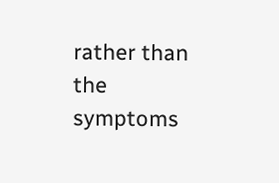rather than the symptoms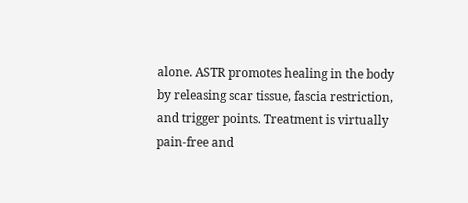alone. ASTR promotes healing in the body by releasing scar tissue, fascia restriction, and trigger points. Treatment is virtually pain-free and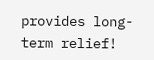provides long-term relief!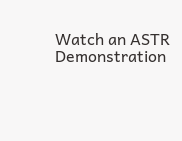Watch an ASTR Demonstration